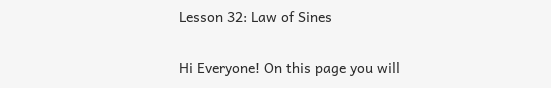Lesson 32: Law of Sines

Hi Everyone! On this page you will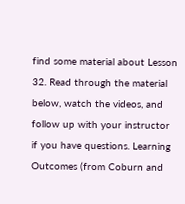find some material about Lesson 32. Read through the material below, watch the videos, and follow up with your instructor if you have questions. Learning Outcomes (from Coburn and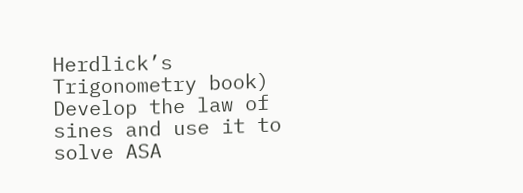Herdlick’s Trigonometry book) Develop the law of sines and use it to solve ASA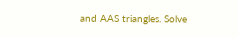and AAS triangles. Solve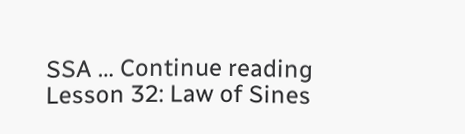SSA … Continue reading Lesson 32: Law of Sines